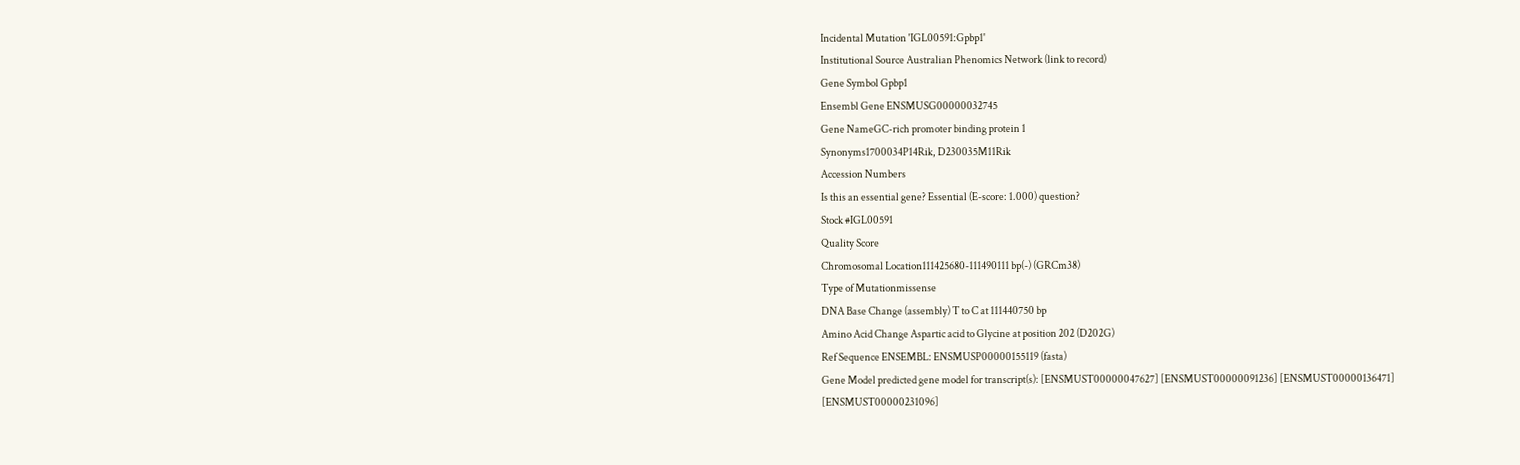Incidental Mutation 'IGL00591:Gpbp1'
Institutional Source Australian Phenomics Network (link to record)
Gene Symbol Gpbp1
Ensembl Gene ENSMUSG00000032745
Gene NameGC-rich promoter binding protein 1
Synonyms1700034P14Rik, D230035M11Rik
Accession Numbers
Is this an essential gene? Essential (E-score: 1.000) question?
Stock #IGL00591
Quality Score
Chromosomal Location111425680-111490111 bp(-) (GRCm38)
Type of Mutationmissense
DNA Base Change (assembly) T to C at 111440750 bp
Amino Acid Change Aspartic acid to Glycine at position 202 (D202G)
Ref Sequence ENSEMBL: ENSMUSP00000155119 (fasta)
Gene Model predicted gene model for transcript(s): [ENSMUST00000047627] [ENSMUST00000091236] [ENSMUST00000136471] [ENSMUST00000231096]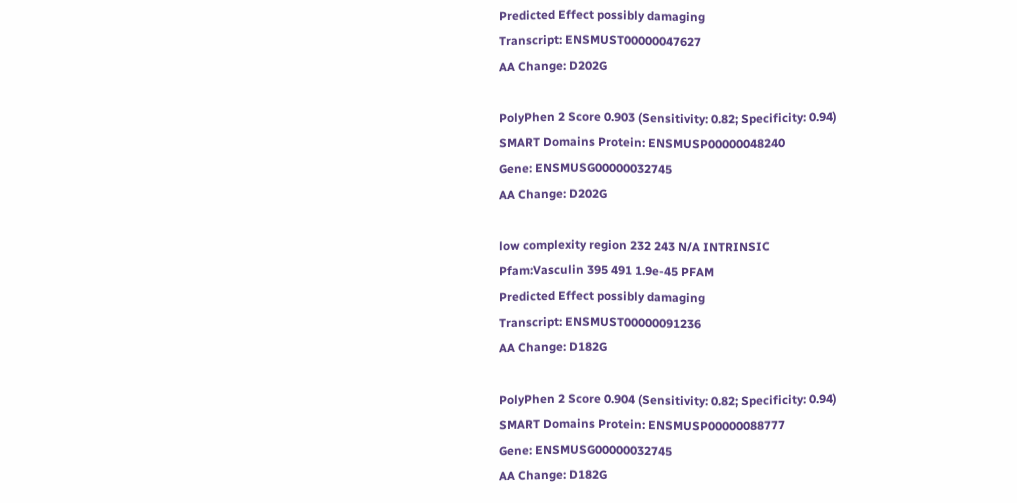Predicted Effect possibly damaging
Transcript: ENSMUST00000047627
AA Change: D202G

PolyPhen 2 Score 0.903 (Sensitivity: 0.82; Specificity: 0.94)
SMART Domains Protein: ENSMUSP00000048240
Gene: ENSMUSG00000032745
AA Change: D202G

low complexity region 232 243 N/A INTRINSIC
Pfam:Vasculin 395 491 1.9e-45 PFAM
Predicted Effect possibly damaging
Transcript: ENSMUST00000091236
AA Change: D182G

PolyPhen 2 Score 0.904 (Sensitivity: 0.82; Specificity: 0.94)
SMART Domains Protein: ENSMUSP00000088777
Gene: ENSMUSG00000032745
AA Change: D182G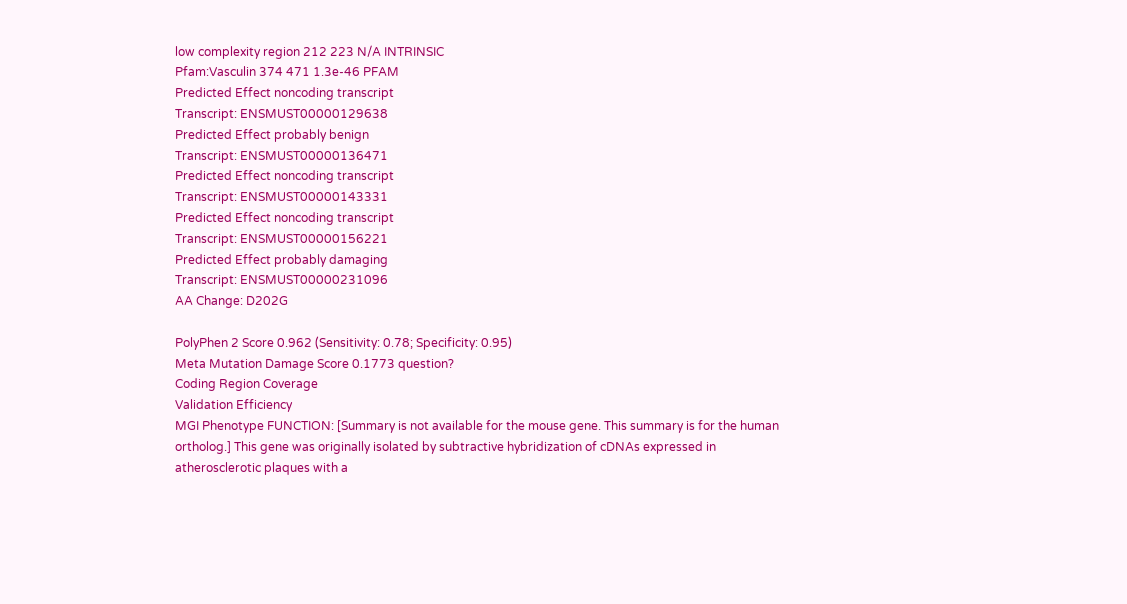low complexity region 212 223 N/A INTRINSIC
Pfam:Vasculin 374 471 1.3e-46 PFAM
Predicted Effect noncoding transcript
Transcript: ENSMUST00000129638
Predicted Effect probably benign
Transcript: ENSMUST00000136471
Predicted Effect noncoding transcript
Transcript: ENSMUST00000143331
Predicted Effect noncoding transcript
Transcript: ENSMUST00000156221
Predicted Effect probably damaging
Transcript: ENSMUST00000231096
AA Change: D202G

PolyPhen 2 Score 0.962 (Sensitivity: 0.78; Specificity: 0.95)
Meta Mutation Damage Score 0.1773 question?
Coding Region Coverage
Validation Efficiency
MGI Phenotype FUNCTION: [Summary is not available for the mouse gene. This summary is for the human ortholog.] This gene was originally isolated by subtractive hybridization of cDNAs expressed in atherosclerotic plaques with a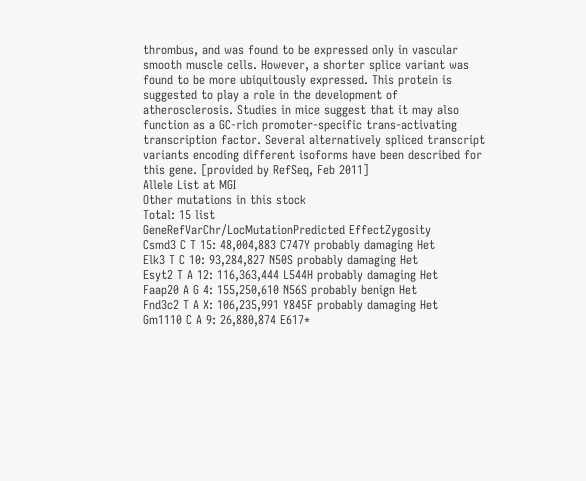thrombus, and was found to be expressed only in vascular smooth muscle cells. However, a shorter splice variant was found to be more ubiquitously expressed. This protein is suggested to play a role in the development of atherosclerosis. Studies in mice suggest that it may also function as a GC-rich promoter-specific trans-activating transcription factor. Several alternatively spliced transcript variants encoding different isoforms have been described for this gene. [provided by RefSeq, Feb 2011]
Allele List at MGI
Other mutations in this stock
Total: 15 list
GeneRefVarChr/LocMutationPredicted EffectZygosity
Csmd3 C T 15: 48,004,883 C747Y probably damaging Het
Elk3 T C 10: 93,284,827 N50S probably damaging Het
Esyt2 T A 12: 116,363,444 L544H probably damaging Het
Faap20 A G 4: 155,250,610 N56S probably benign Het
Fnd3c2 T A X: 106,235,991 Y845F probably damaging Het
Gm1110 C A 9: 26,880,874 E617*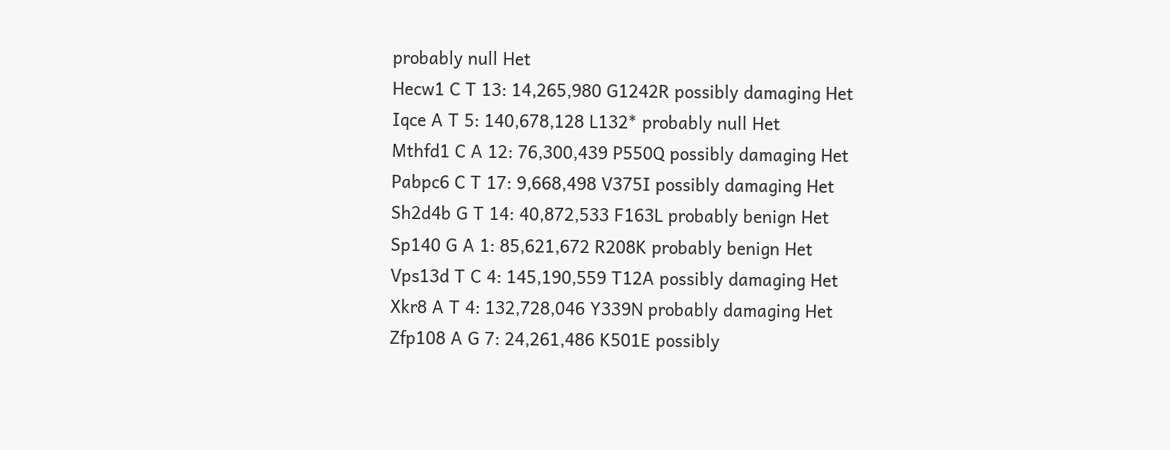probably null Het
Hecw1 C T 13: 14,265,980 G1242R possibly damaging Het
Iqce A T 5: 140,678,128 L132* probably null Het
Mthfd1 C A 12: 76,300,439 P550Q possibly damaging Het
Pabpc6 C T 17: 9,668,498 V375I possibly damaging Het
Sh2d4b G T 14: 40,872,533 F163L probably benign Het
Sp140 G A 1: 85,621,672 R208K probably benign Het
Vps13d T C 4: 145,190,559 T12A possibly damaging Het
Xkr8 A T 4: 132,728,046 Y339N probably damaging Het
Zfp108 A G 7: 24,261,486 K501E possibly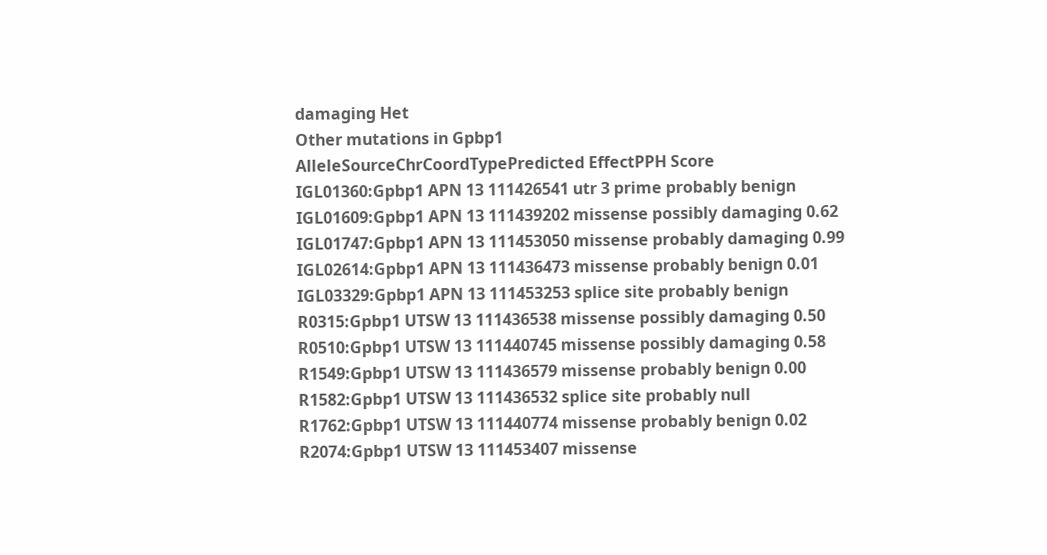damaging Het
Other mutations in Gpbp1
AlleleSourceChrCoordTypePredicted EffectPPH Score
IGL01360:Gpbp1 APN 13 111426541 utr 3 prime probably benign
IGL01609:Gpbp1 APN 13 111439202 missense possibly damaging 0.62
IGL01747:Gpbp1 APN 13 111453050 missense probably damaging 0.99
IGL02614:Gpbp1 APN 13 111436473 missense probably benign 0.01
IGL03329:Gpbp1 APN 13 111453253 splice site probably benign
R0315:Gpbp1 UTSW 13 111436538 missense possibly damaging 0.50
R0510:Gpbp1 UTSW 13 111440745 missense possibly damaging 0.58
R1549:Gpbp1 UTSW 13 111436579 missense probably benign 0.00
R1582:Gpbp1 UTSW 13 111436532 splice site probably null
R1762:Gpbp1 UTSW 13 111440774 missense probably benign 0.02
R2074:Gpbp1 UTSW 13 111453407 missense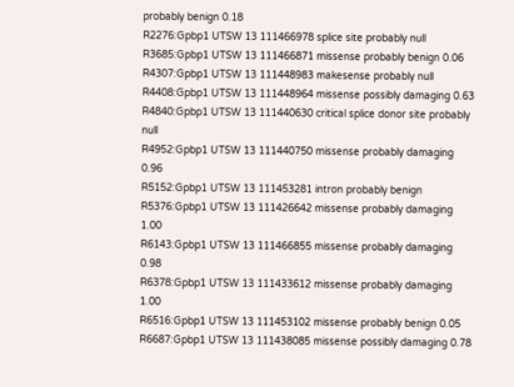probably benign 0.18
R2276:Gpbp1 UTSW 13 111466978 splice site probably null
R3685:Gpbp1 UTSW 13 111466871 missense probably benign 0.06
R4307:Gpbp1 UTSW 13 111448983 makesense probably null
R4408:Gpbp1 UTSW 13 111448964 missense possibly damaging 0.63
R4840:Gpbp1 UTSW 13 111440630 critical splice donor site probably null
R4952:Gpbp1 UTSW 13 111440750 missense probably damaging 0.96
R5152:Gpbp1 UTSW 13 111453281 intron probably benign
R5376:Gpbp1 UTSW 13 111426642 missense probably damaging 1.00
R6143:Gpbp1 UTSW 13 111466855 missense probably damaging 0.98
R6378:Gpbp1 UTSW 13 111433612 missense probably damaging 1.00
R6516:Gpbp1 UTSW 13 111453102 missense probably benign 0.05
R6687:Gpbp1 UTSW 13 111438085 missense possibly damaging 0.78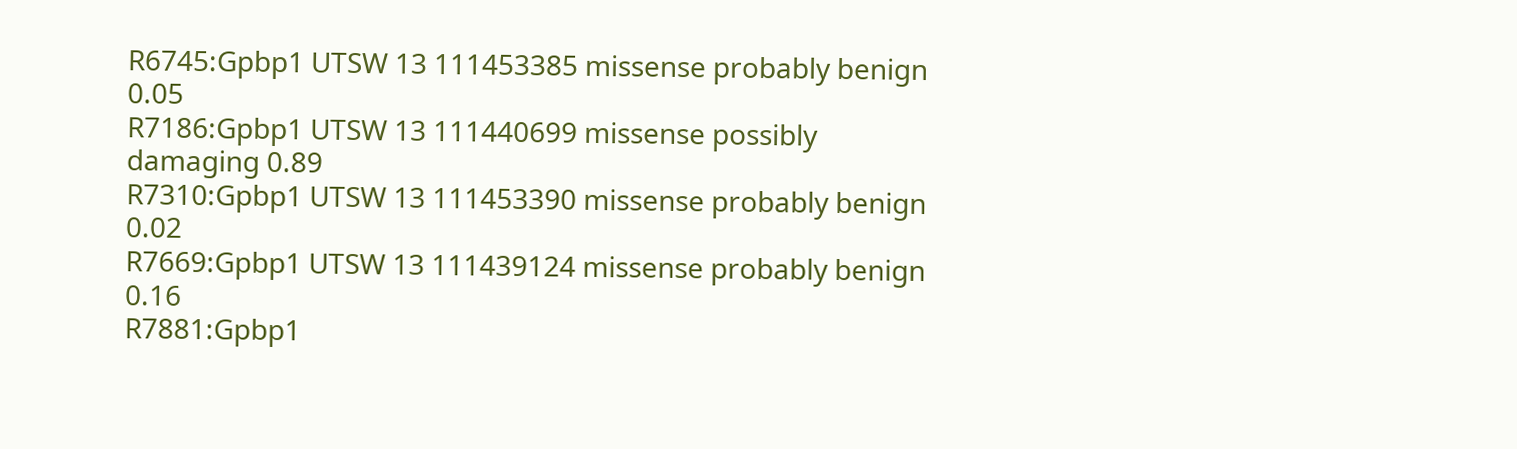R6745:Gpbp1 UTSW 13 111453385 missense probably benign 0.05
R7186:Gpbp1 UTSW 13 111440699 missense possibly damaging 0.89
R7310:Gpbp1 UTSW 13 111453390 missense probably benign 0.02
R7669:Gpbp1 UTSW 13 111439124 missense probably benign 0.16
R7881:Gpbp1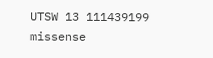UTSW 13 111439199 missense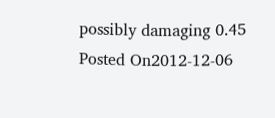possibly damaging 0.45
Posted On2012-12-06